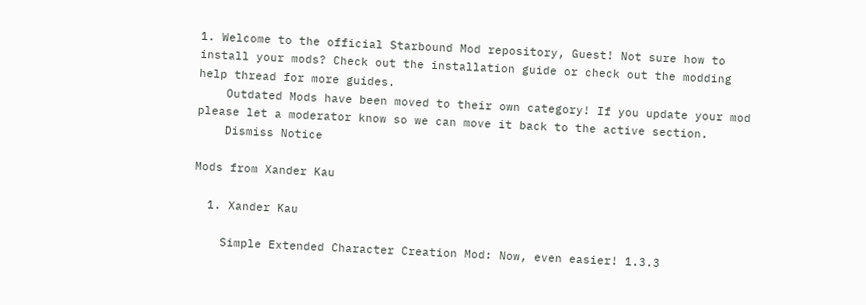1. Welcome to the official Starbound Mod repository, Guest! Not sure how to install your mods? Check out the installation guide or check out the modding help thread for more guides.
    Outdated Mods have been moved to their own category! If you update your mod please let a moderator know so we can move it back to the active section.
    Dismiss Notice

Mods from Xander Kau

  1. Xander Kau

    Simple Extended Character Creation Mod: Now, even easier! 1.3.3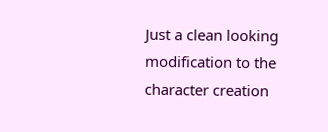Just a clean looking modification to the character creation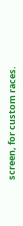screen, for custom races.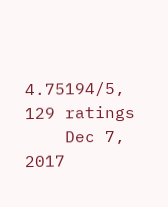4.75194/5, 129 ratings
    Dec 7, 2017